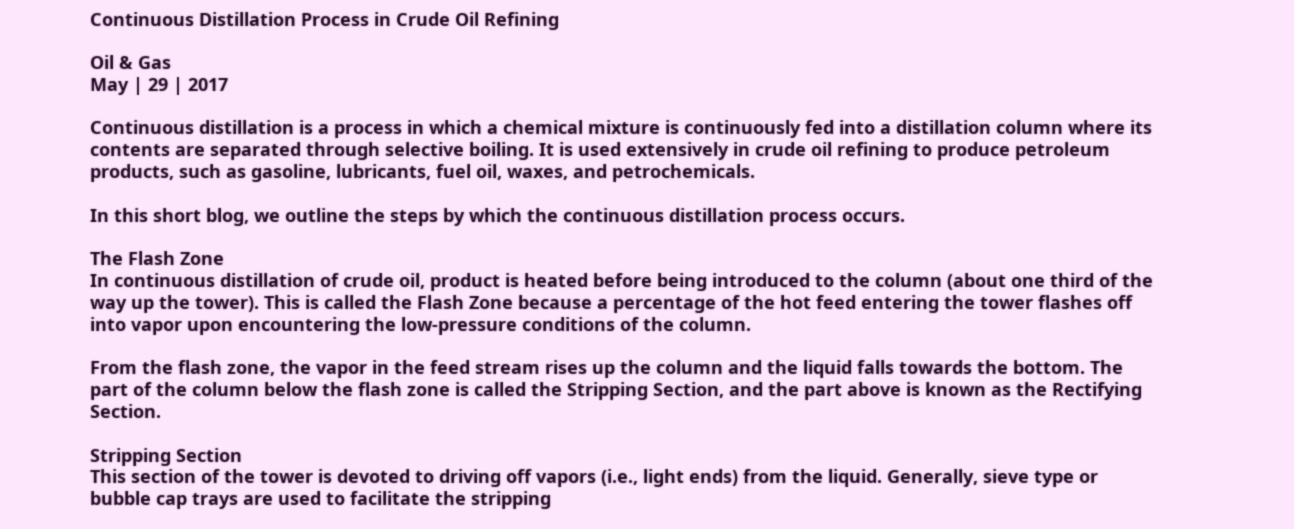Continuous Distillation Process in Crude Oil Refining

Oil & Gas
May | 29 | 2017

Continuous distillation is a process in which a chemical mixture is continuously fed into a distillation column where its contents are separated through selective boiling. It is used extensively in crude oil refining to produce petroleum products, such as gasoline, lubricants, fuel oil, waxes, and petrochemicals.

In this short blog, we outline the steps by which the continuous distillation process occurs.

The Flash Zone
In continuous distillation of crude oil, product is heated before being introduced to the column (about one third of the way up the tower). This is called the Flash Zone because a percentage of the hot feed entering the tower flashes off into vapor upon encountering the low-pressure conditions of the column.

From the flash zone, the vapor in the feed stream rises up the column and the liquid falls towards the bottom. The part of the column below the flash zone is called the Stripping Section, and the part above is known as the Rectifying Section.

Stripping Section
This section of the tower is devoted to driving off vapors (i.e., light ends) from the liquid. Generally, sieve type or bubble cap trays are used to facilitate the stripping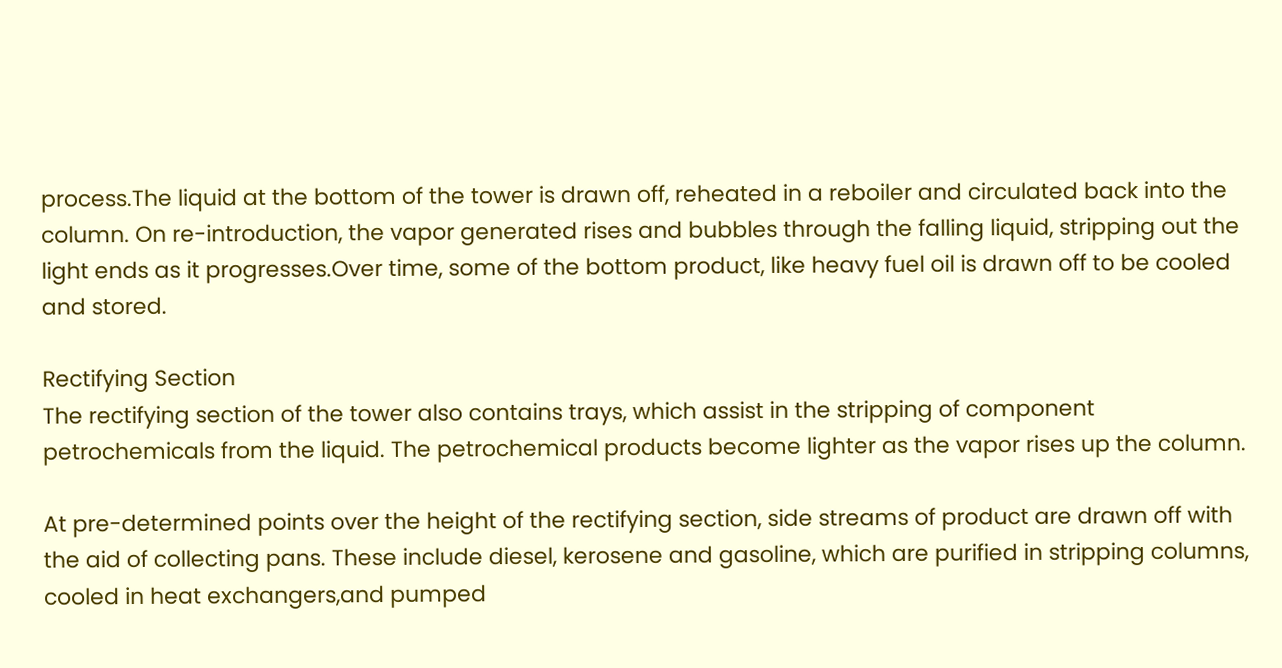process.The liquid at the bottom of the tower is drawn off, reheated in a reboiler and circulated back into the column. On re-introduction, the vapor generated rises and bubbles through the falling liquid, stripping out the light ends as it progresses.Over time, some of the bottom product, like heavy fuel oil is drawn off to be cooled and stored.

Rectifying Section
The rectifying section of the tower also contains trays, which assist in the stripping of component petrochemicals from the liquid. The petrochemical products become lighter as the vapor rises up the column.

At pre-determined points over the height of the rectifying section, side streams of product are drawn off with the aid of collecting pans. These include diesel, kerosene and gasoline, which are purified in stripping columns, cooled in heat exchangers,and pumped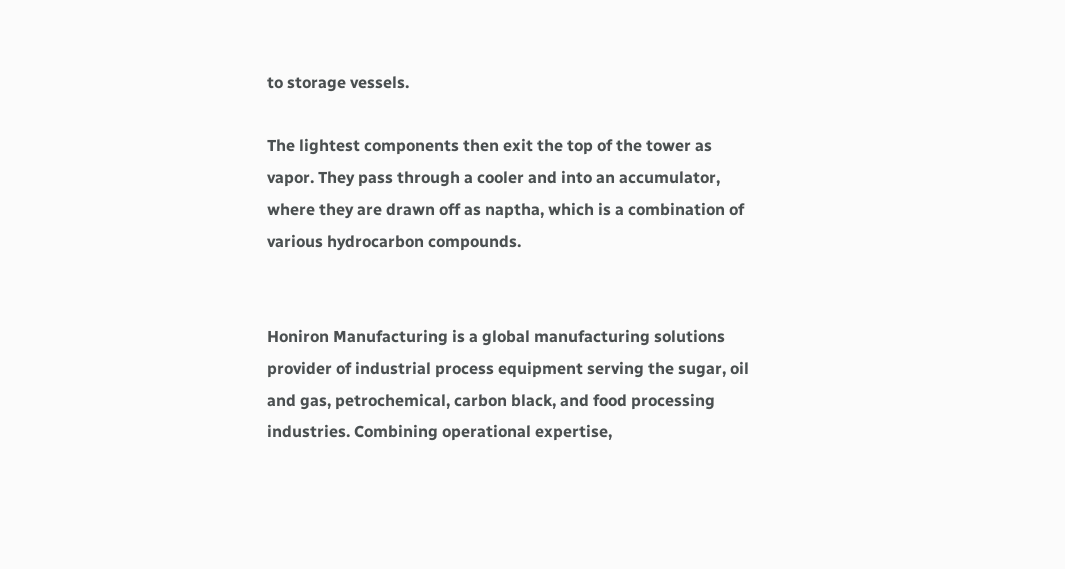to storage vessels.

The lightest components then exit the top of the tower as vapor. They pass through a cooler and into an accumulator, where they are drawn off as naptha, which is a combination of various hydrocarbon compounds.


Honiron Manufacturing is a global manufacturing solutions provider of industrial process equipment serving the sugar, oil and gas, petrochemical, carbon black, and food processing industries. Combining operational expertise,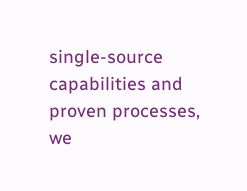single-source capabilities and proven processes, we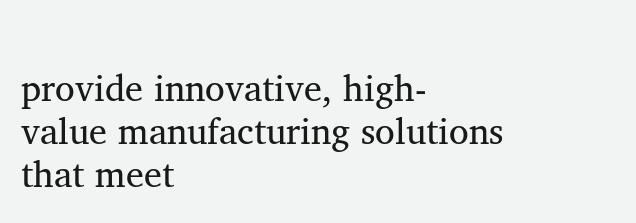provide innovative, high-value manufacturing solutions that meet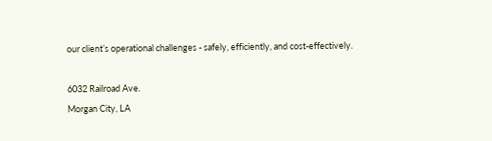our client’s operational challenges - safely, efficiently, and cost-effectively.

6032 Railroad Ave.
Morgan City, LA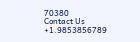70380
Contact Us +1.9853856789